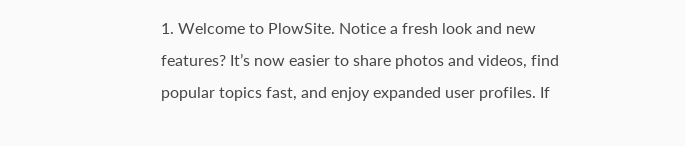1. Welcome to PlowSite. Notice a fresh look and new features? It’s now easier to share photos and videos, find popular topics fast, and enjoy expanded user profiles. If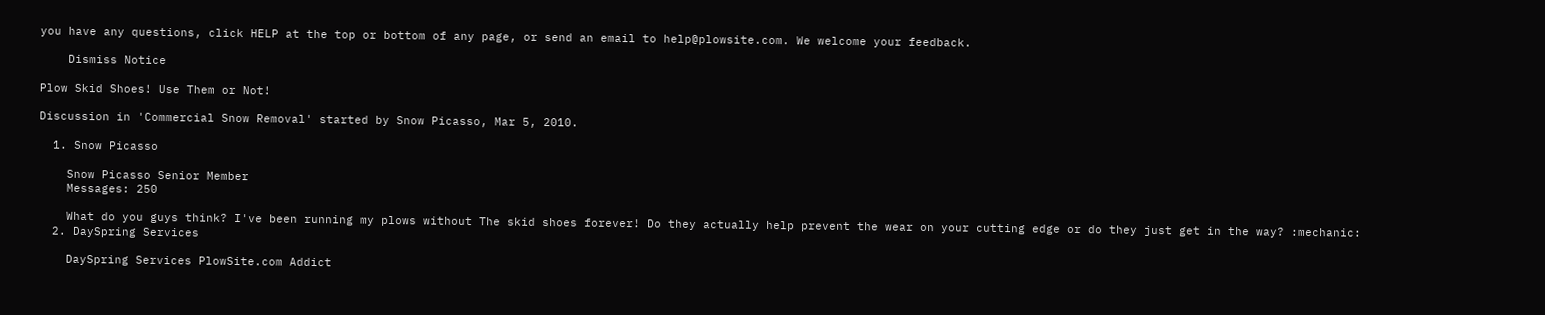you have any questions, click HELP at the top or bottom of any page, or send an email to help@plowsite.com. We welcome your feedback.

    Dismiss Notice

Plow Skid Shoes! Use Them or Not!

Discussion in 'Commercial Snow Removal' started by Snow Picasso, Mar 5, 2010.

  1. Snow Picasso

    Snow Picasso Senior Member
    Messages: 250

    What do you guys think? I've been running my plows without The skid shoes forever! Do they actually help prevent the wear on your cutting edge or do they just get in the way? :mechanic:
  2. DaySpring Services

    DaySpring Services PlowSite.com Addict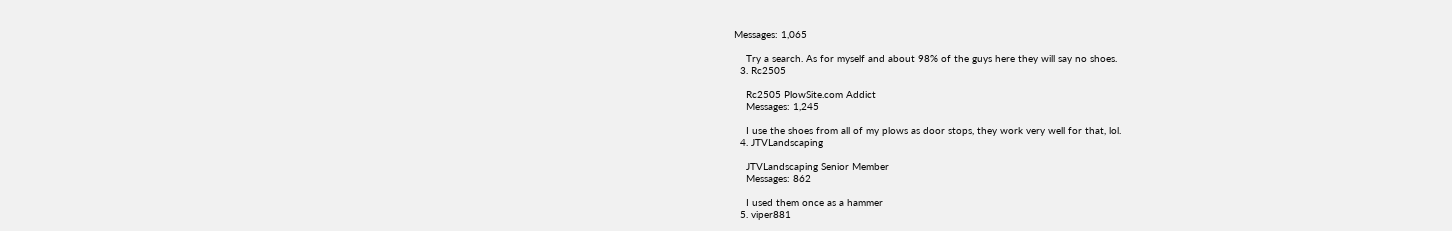Messages: 1,065

    Try a search. As for myself and about 98% of the guys here they will say no shoes.
  3. Rc2505

    Rc2505 PlowSite.com Addict
    Messages: 1,245

    I use the shoes from all of my plows as door stops, they work very well for that, lol.
  4. JTVLandscaping

    JTVLandscaping Senior Member
    Messages: 862

    I used them once as a hammer
  5. viper881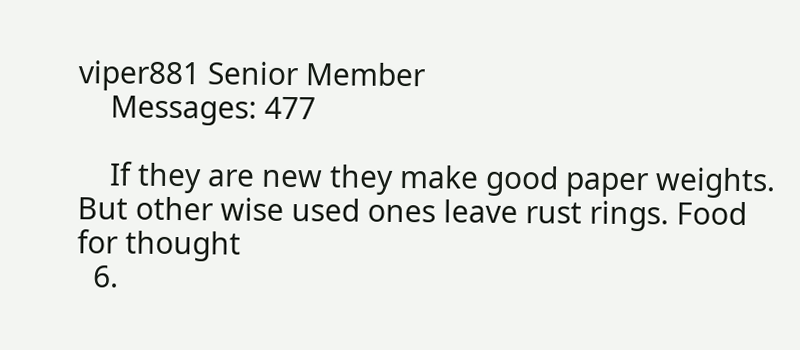viper881 Senior Member
    Messages: 477

    If they are new they make good paper weights. But other wise used ones leave rust rings. Food for thought
  6.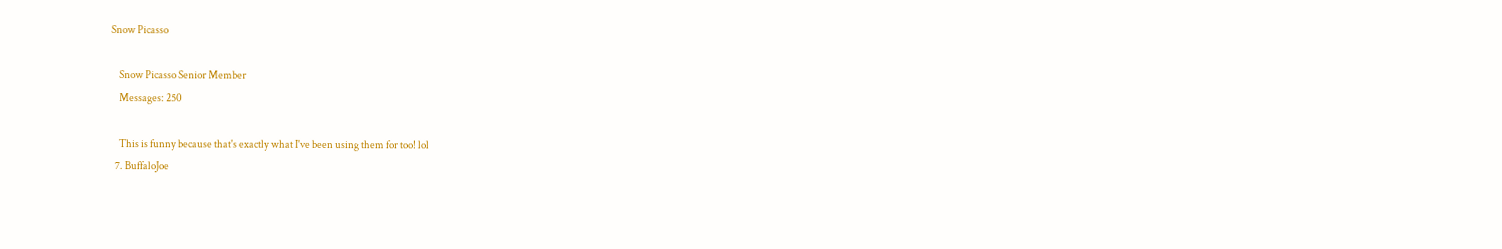Snow Picasso

    Snow Picasso Senior Member
    Messages: 250

    This is funny because that's exactly what I've been using them for too! lol
  7. BuffaloJoe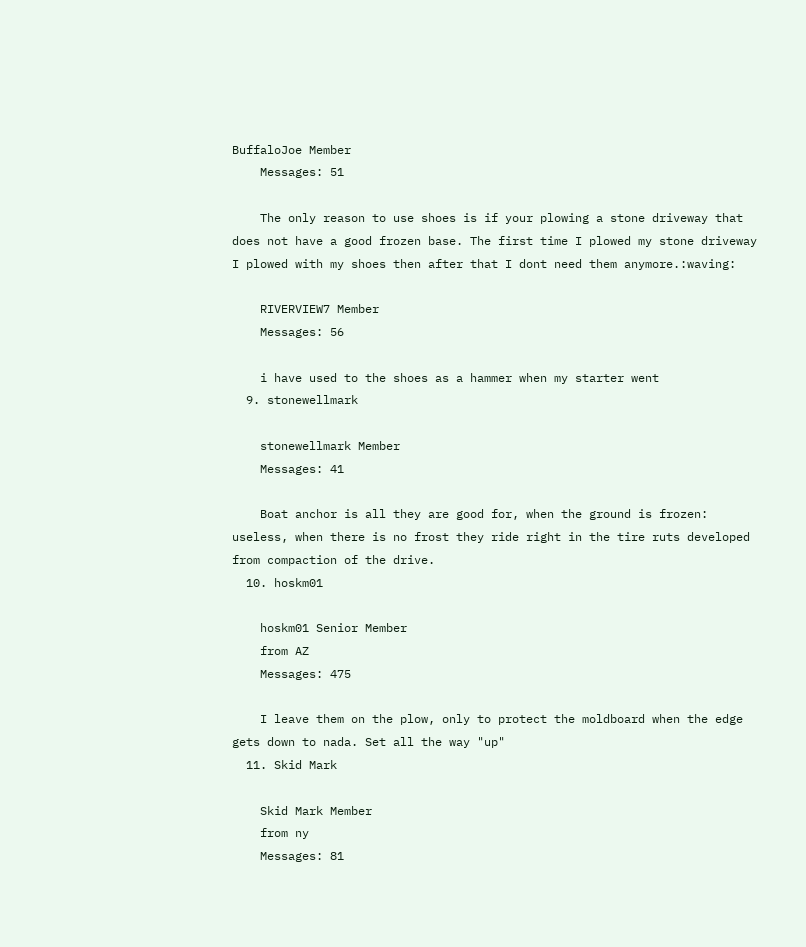BuffaloJoe Member
    Messages: 51

    The only reason to use shoes is if your plowing a stone driveway that does not have a good frozen base. The first time I plowed my stone driveway I plowed with my shoes then after that I dont need them anymore.:waving:

    RIVERVIEW7 Member
    Messages: 56

    i have used to the shoes as a hammer when my starter went
  9. stonewellmark

    stonewellmark Member
    Messages: 41

    Boat anchor is all they are good for, when the ground is frozen: useless, when there is no frost they ride right in the tire ruts developed from compaction of the drive.
  10. hoskm01

    hoskm01 Senior Member
    from AZ
    Messages: 475

    I leave them on the plow, only to protect the moldboard when the edge gets down to nada. Set all the way "up"
  11. Skid Mark

    Skid Mark Member
    from ny
    Messages: 81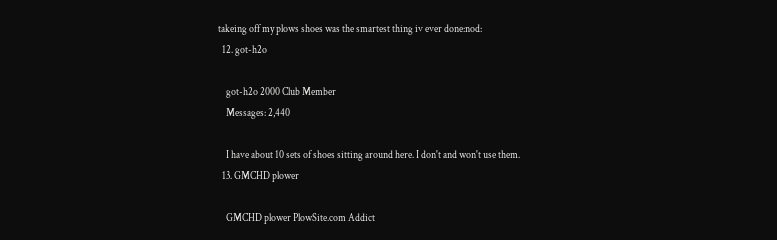takeing off my plows shoes was the smartest thing iv ever done:nod:
  12. got-h2o

    got-h2o 2000 Club Member
    Messages: 2,440

    I have about 10 sets of shoes sitting around here. I don't and won't use them.
  13. GMCHD plower

    GMCHD plower PlowSite.com Addict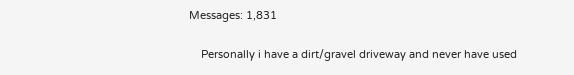Messages: 1,831

    Personally i have a dirt/gravel driveway and never have used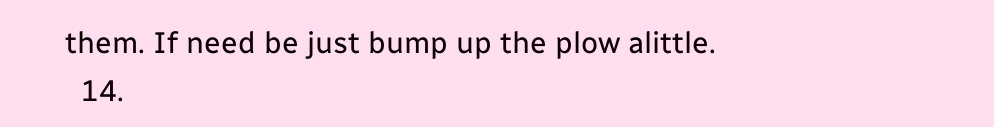them. If need be just bump up the plow alittle.
  14.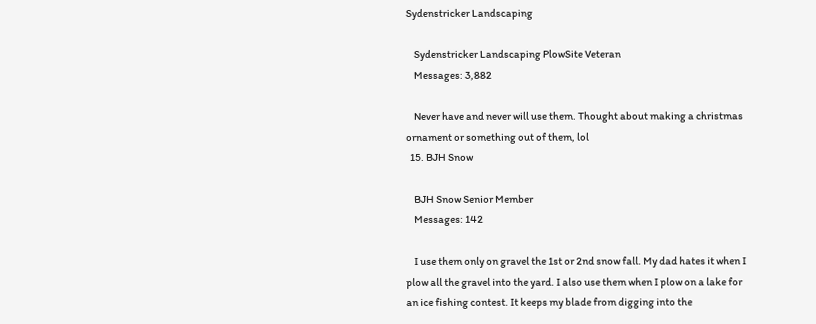Sydenstricker Landscaping

    Sydenstricker Landscaping PlowSite Veteran
    Messages: 3,882

    Never have and never will use them. Thought about making a christmas ornament or something out of them, lol
  15. BJH Snow

    BJH Snow Senior Member
    Messages: 142

    I use them only on gravel the 1st or 2nd snow fall. My dad hates it when I plow all the gravel into the yard. I also use them when I plow on a lake for an ice fishing contest. It keeps my blade from digging into the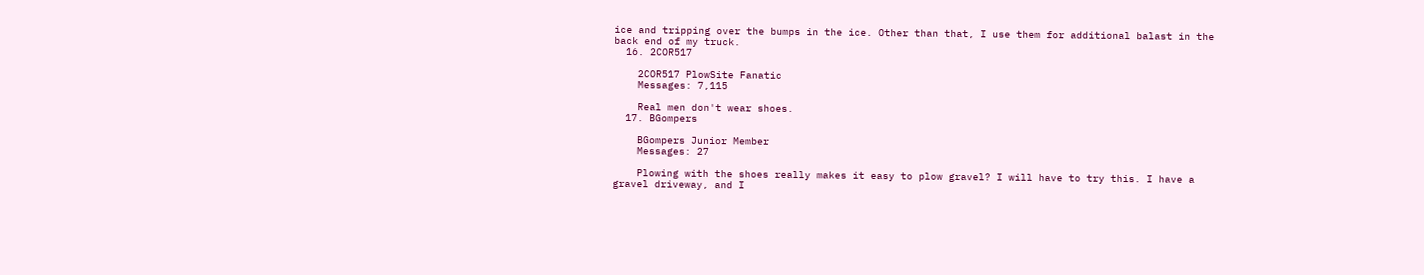ice and tripping over the bumps in the ice. Other than that, I use them for additional balast in the back end of my truck.
  16. 2COR517

    2COR517 PlowSite Fanatic
    Messages: 7,115

    Real men don't wear shoes.
  17. BGompers

    BGompers Junior Member
    Messages: 27

    Plowing with the shoes really makes it easy to plow gravel? I will have to try this. I have a gravel driveway, and I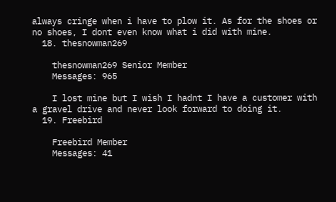always cringe when i have to plow it. As for the shoes or no shoes, I dont even know what i did with mine.
  18. thesnowman269

    thesnowman269 Senior Member
    Messages: 965

    I lost mine but I wish I hadnt I have a customer with a gravel drive and never look forward to doing it.
  19. Freebird

    Freebird Member
    Messages: 41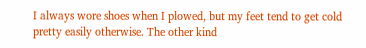I always wore shoes when I plowed, but my feet tend to get cold pretty easily otherwise. The other kind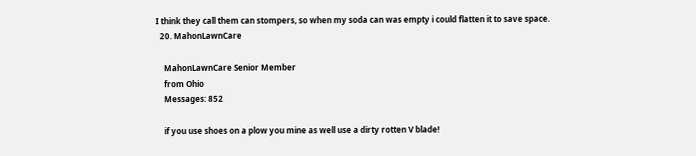I think they call them can stompers, so when my soda can was empty i could flatten it to save space.
  20. MahonLawnCare

    MahonLawnCare Senior Member
    from Ohio
    Messages: 852

    if you use shoes on a plow you mine as well use a dirty rotten V blade!